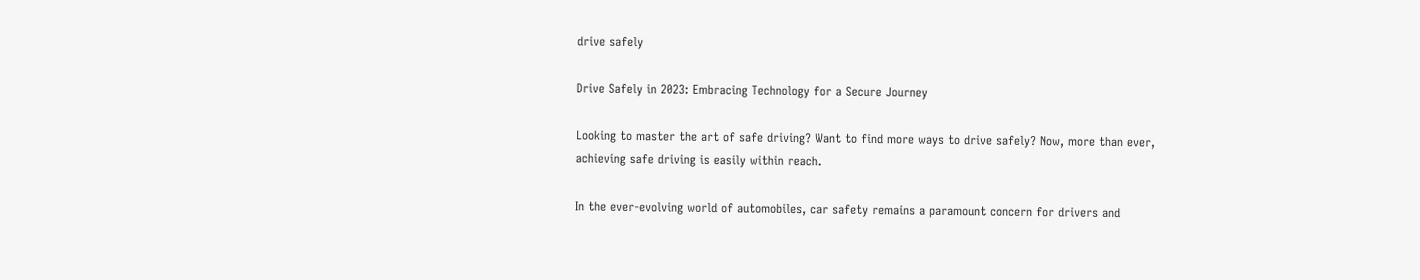drive safely

Drive Safely in 2023: Embracing Technology for a Secure Journey

Looking to master the art of safe driving? Want to find more ways to drive safely? Now, more than ever, achieving safe driving is easily within reach.

In the ever-evolving world of automobiles, car safety remains a paramount concern for drivers and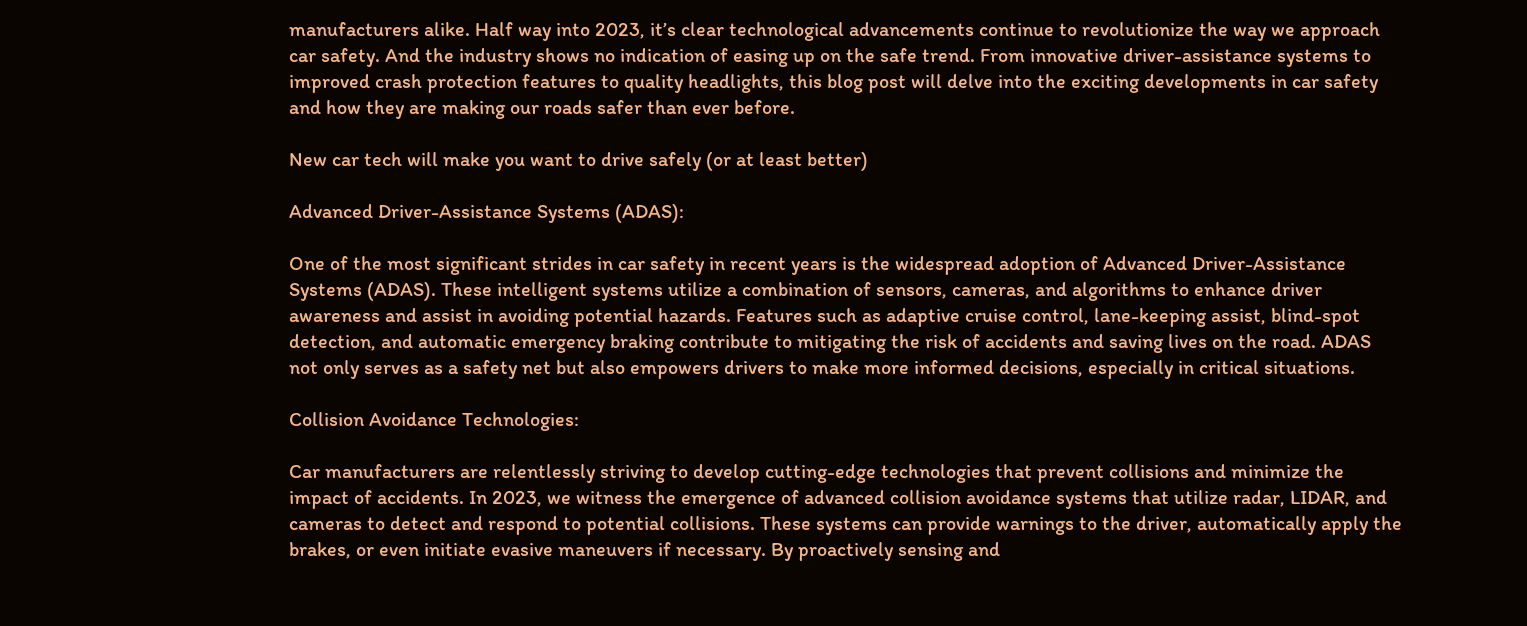manufacturers alike. Half way into 2023, it’s clear technological advancements continue to revolutionize the way we approach car safety. And the industry shows no indication of easing up on the safe trend. From innovative driver-assistance systems to improved crash protection features to quality headlights, this blog post will delve into the exciting developments in car safety and how they are making our roads safer than ever before.

New car tech will make you want to drive safely (or at least better)

Advanced Driver-Assistance Systems (ADAS):

One of the most significant strides in car safety in recent years is the widespread adoption of Advanced Driver-Assistance Systems (ADAS). These intelligent systems utilize a combination of sensors, cameras, and algorithms to enhance driver awareness and assist in avoiding potential hazards. Features such as adaptive cruise control, lane-keeping assist, blind-spot detection, and automatic emergency braking contribute to mitigating the risk of accidents and saving lives on the road. ADAS not only serves as a safety net but also empowers drivers to make more informed decisions, especially in critical situations.

Collision Avoidance Technologies:

Car manufacturers are relentlessly striving to develop cutting-edge technologies that prevent collisions and minimize the impact of accidents. In 2023, we witness the emergence of advanced collision avoidance systems that utilize radar, LIDAR, and cameras to detect and respond to potential collisions. These systems can provide warnings to the driver, automatically apply the brakes, or even initiate evasive maneuvers if necessary. By proactively sensing and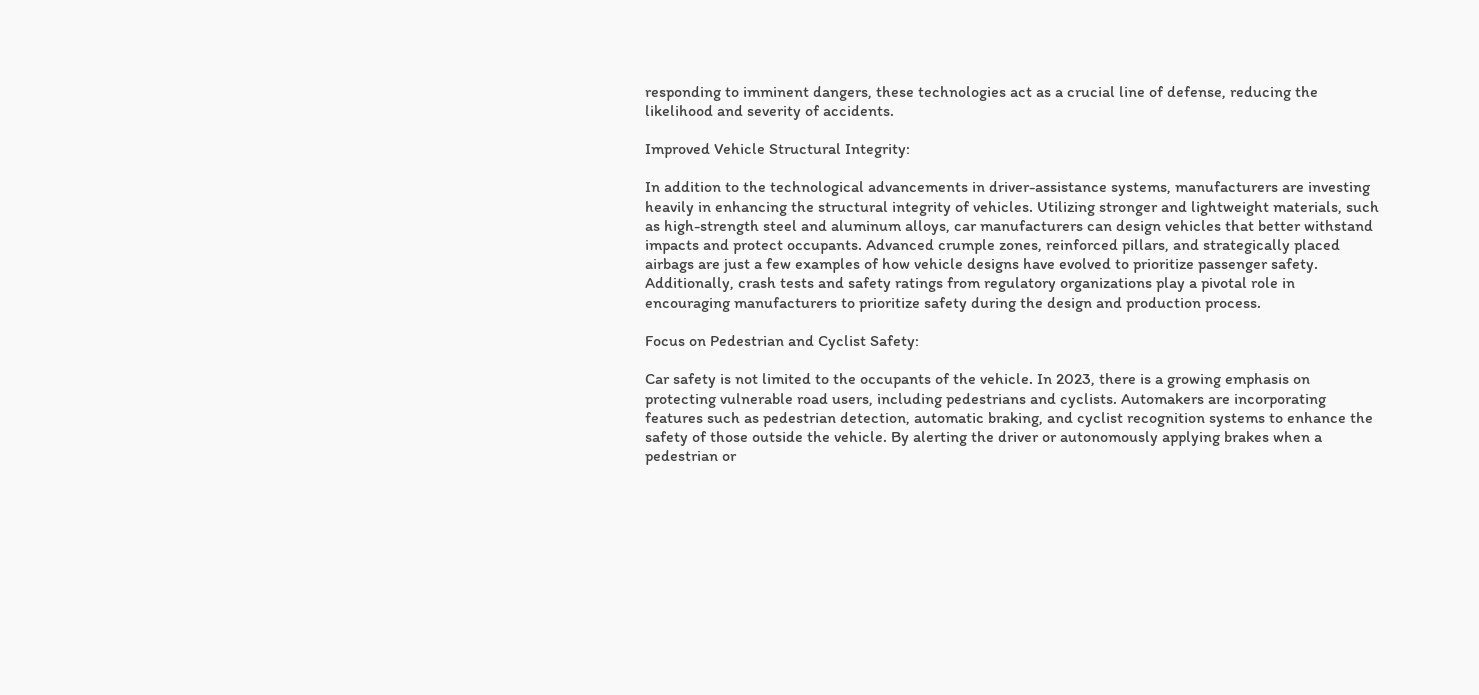responding to imminent dangers, these technologies act as a crucial line of defense, reducing the likelihood and severity of accidents.

Improved Vehicle Structural Integrity:

In addition to the technological advancements in driver-assistance systems, manufacturers are investing heavily in enhancing the structural integrity of vehicles. Utilizing stronger and lightweight materials, such as high-strength steel and aluminum alloys, car manufacturers can design vehicles that better withstand impacts and protect occupants. Advanced crumple zones, reinforced pillars, and strategically placed airbags are just a few examples of how vehicle designs have evolved to prioritize passenger safety. Additionally, crash tests and safety ratings from regulatory organizations play a pivotal role in encouraging manufacturers to prioritize safety during the design and production process.

Focus on Pedestrian and Cyclist Safety:

Car safety is not limited to the occupants of the vehicle. In 2023, there is a growing emphasis on protecting vulnerable road users, including pedestrians and cyclists. Automakers are incorporating features such as pedestrian detection, automatic braking, and cyclist recognition systems to enhance the safety of those outside the vehicle. By alerting the driver or autonomously applying brakes when a pedestrian or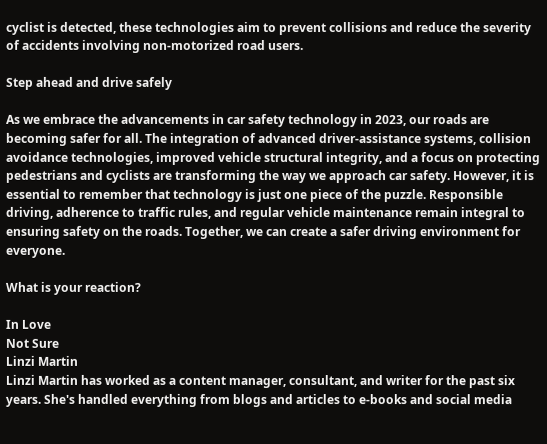cyclist is detected, these technologies aim to prevent collisions and reduce the severity of accidents involving non-motorized road users.

Step ahead and drive safely

As we embrace the advancements in car safety technology in 2023, our roads are becoming safer for all. The integration of advanced driver-assistance systems, collision avoidance technologies, improved vehicle structural integrity, and a focus on protecting pedestrians and cyclists are transforming the way we approach car safety. However, it is essential to remember that technology is just one piece of the puzzle. Responsible driving, adherence to traffic rules, and regular vehicle maintenance remain integral to ensuring safety on the roads. Together, we can create a safer driving environment for everyone.

What is your reaction?

In Love
Not Sure
Linzi Martin
Linzi Martin has worked as a content manager, consultant, and writer for the past six years. She's handled everything from blogs and articles to e-books and social media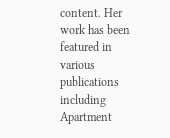content. Her work has been featured in various publications including Apartment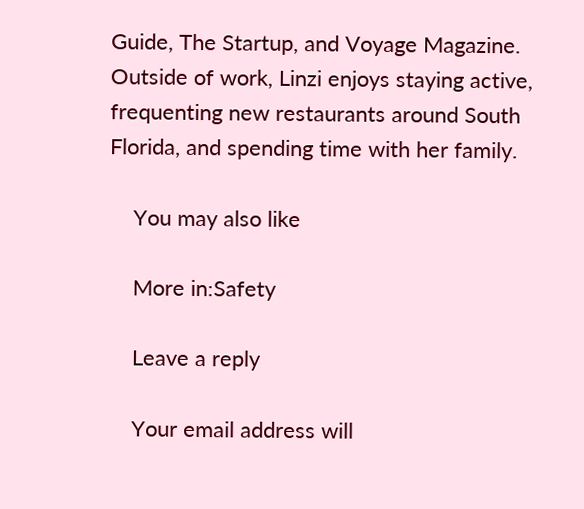Guide, The Startup, and Voyage Magazine. Outside of work, Linzi enjoys staying active, frequenting new restaurants around South Florida, and spending time with her family.

    You may also like

    More in:Safety

    Leave a reply

    Your email address will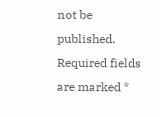not be published. Required fields are marked *